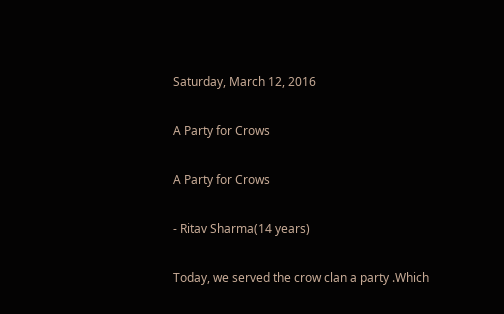Saturday, March 12, 2016

A Party for Crows

A Party for Crows

- Ritav Sharma(14 years)

Today, we served the crow clan a party .Which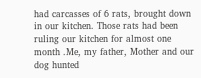had carcasses of 6 rats, brought down in our kitchen. Those rats had been ruling our kitchen for almost one month .Me, my father, Mother and our dog hunted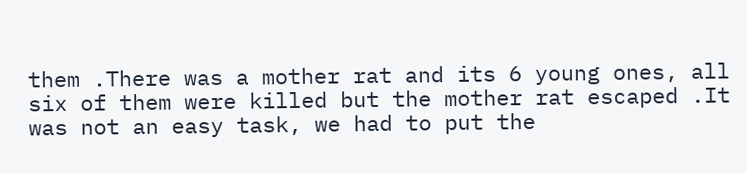them .There was a mother rat and its 6 young ones, all six of them were killed but the mother rat escaped .It was not an easy task, we had to put the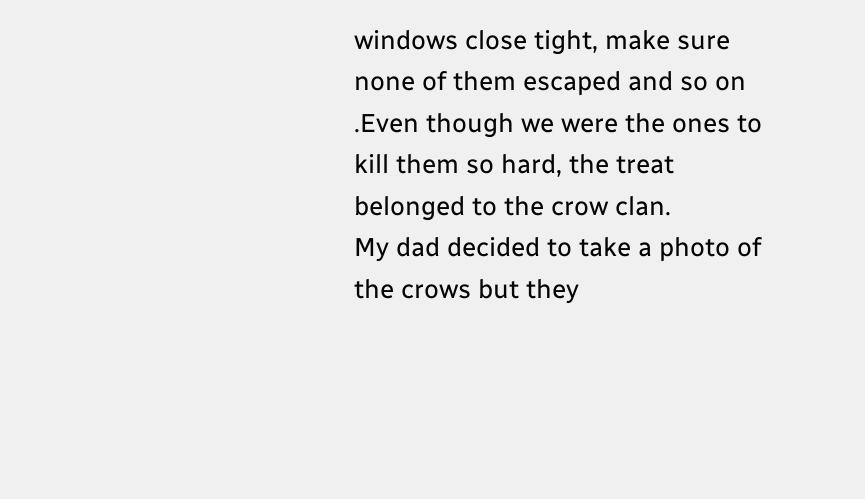windows close tight, make sure none of them escaped and so on .Even though we were the ones to kill them so hard, the treat belonged to the crow clan.
My dad decided to take a photo of the crows but they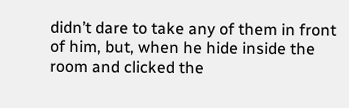didn’t dare to take any of them in front of him, but, when he hide inside the room and clicked the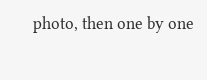photo, then one by one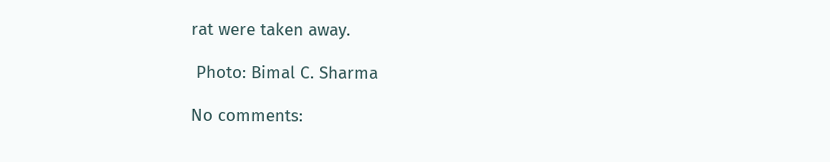rat were taken away.

 Photo: Bimal C. Sharma

No comments: